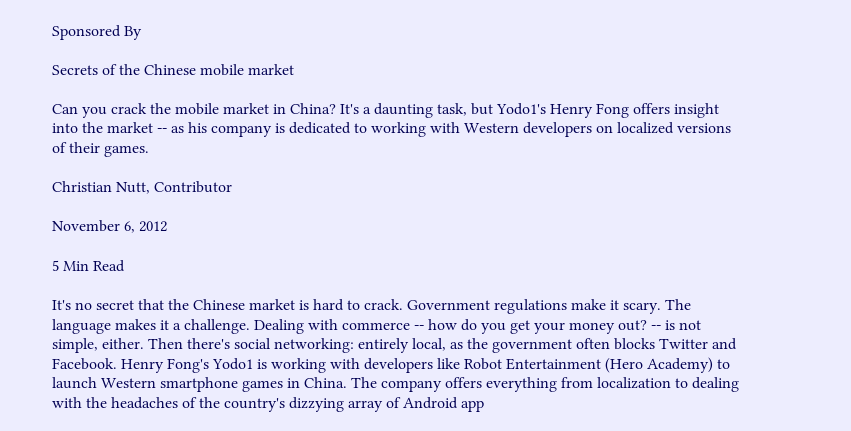Sponsored By

Secrets of the Chinese mobile market

Can you crack the mobile market in China? It's a daunting task, but Yodo1's Henry Fong offers insight into the market -- as his company is dedicated to working with Western developers on localized versions of their games.

Christian Nutt, Contributor

November 6, 2012

5 Min Read

It's no secret that the Chinese market is hard to crack. Government regulations make it scary. The language makes it a challenge. Dealing with commerce -- how do you get your money out? -- is not simple, either. Then there's social networking: entirely local, as the government often blocks Twitter and Facebook. Henry Fong's Yodo1 is working with developers like Robot Entertainment (Hero Academy) to launch Western smartphone games in China. The company offers everything from localization to dealing with the headaches of the country's dizzying array of Android app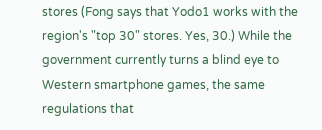stores (Fong says that Yodo1 works with the region's "top 30" stores. Yes, 30.) While the government currently turns a blind eye to Western smartphone games, the same regulations that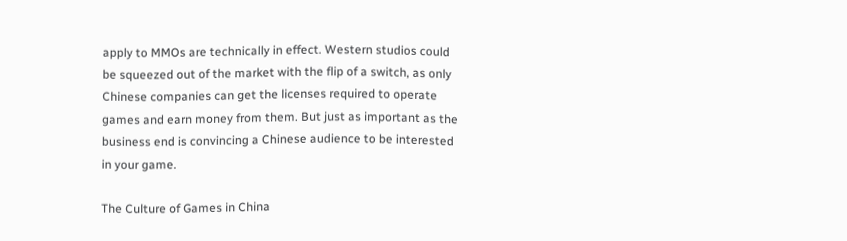apply to MMOs are technically in effect. Western studios could be squeezed out of the market with the flip of a switch, as only Chinese companies can get the licenses required to operate games and earn money from them. But just as important as the business end is convincing a Chinese audience to be interested in your game.

The Culture of Games in China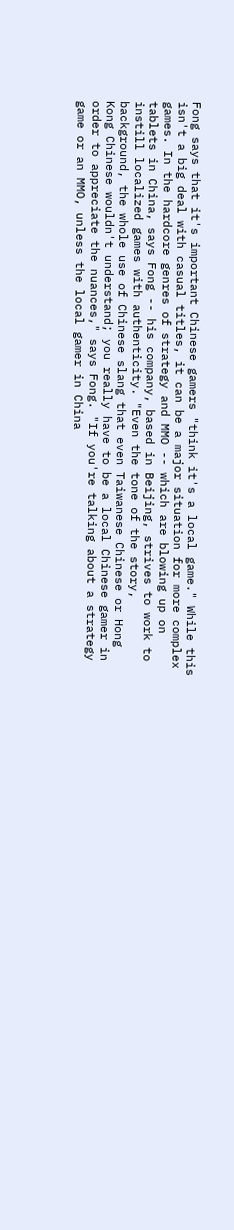Fong says that it's important Chinese gamers "think it's a local game." While this isn't a big deal with casual titles, it can be a major situation for more complex games. In the hardcore genres of strategy and MMO -- which are blowing up on tablets in China, says Fong -- his company, based in Beijing, strives to work to instill localized games with authenticity. "Even the tone of the story, background, the whole use of Chinese slang that even Taiwanese Chinese or Hong Kong Chinese wouldn't understand; you really have to be a local Chinese gamer in order to appreciate the nuances," says Fong. "If you're talking about a strategy game or an MMO, unless the local gamer in China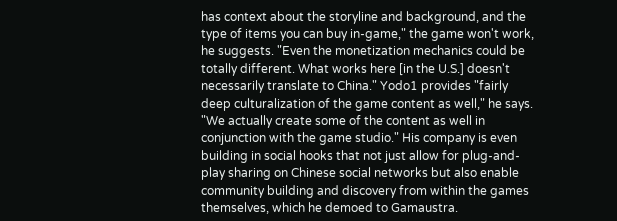has context about the storyline and background, and the type of items you can buy in-game," the game won't work, he suggests. "Even the monetization mechanics could be totally different. What works here [in the U.S.] doesn't necessarily translate to China." Yodo1 provides "fairly deep culturalization of the game content as well," he says. "We actually create some of the content as well in conjunction with the game studio." His company is even building in social hooks that not just allow for plug-and-play sharing on Chinese social networks but also enable community building and discovery from within the games themselves, which he demoed to Gamaustra.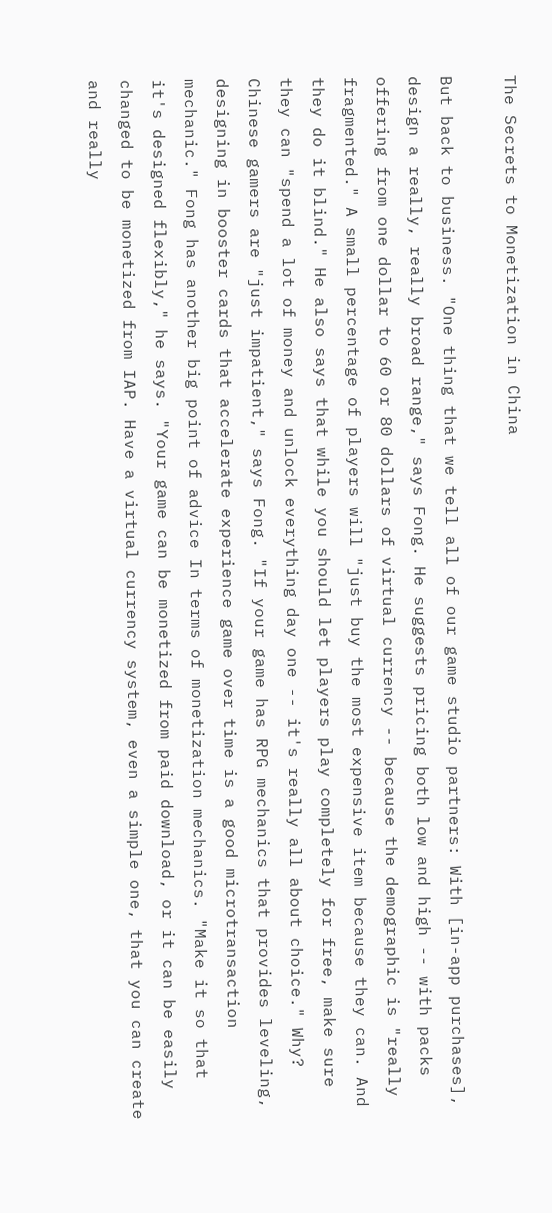The Secrets to Monetization in China

But back to business. "One thing that we tell all of our game studio partners: With [in-app purchases], design a really, really broad range," says Fong. He suggests pricing both low and high -- with packs offering from one dollar to 60 or 80 dollars of virtual currency -- because the demographic is "really fragmented." A small percentage of players will "just buy the most expensive item because they can. And they do it blind." He also says that while you should let players play completely for free, make sure they can "spend a lot of money and unlock everything day one -- it's really all about choice." Why? Chinese gamers are "just impatient," says Fong. "If your game has RPG mechanics that provides leveling, designing in booster cards that accelerate experience game over time is a good microtransaction mechanic." Fong has another big point of advice In terms of monetization mechanics. "Make it so that it's designed flexibly," he says. "Your game can be monetized from paid download, or it can be easily changed to be monetized from IAP. Have a virtual currency system, even a simple one, that you can create and really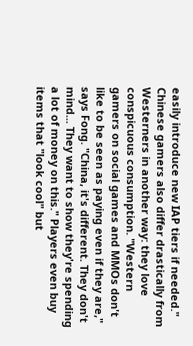easily introduce new IAP tiers if needed." Chinese gamers also differ drastically from Westerners in another way: they love conspicuous consumption. "Western gamers on social games and MMOs don't like to be seen as paying even if they are," says Fong. "China, it's different. They don't mind... They want to show they're spending a lot of money on this." Players even buy items that "look cool" but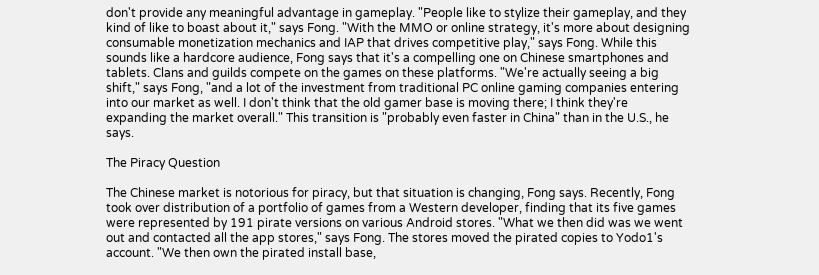don't provide any meaningful advantage in gameplay. "People like to stylize their gameplay, and they kind of like to boast about it," says Fong. "With the MMO or online strategy, it's more about designing consumable monetization mechanics and IAP that drives competitive play," says Fong. While this sounds like a hardcore audience, Fong says that it's a compelling one on Chinese smartphones and tablets. Clans and guilds compete on the games on these platforms. "We're actually seeing a big shift," says Fong, "and a lot of the investment from traditional PC online gaming companies entering into our market as well. I don't think that the old gamer base is moving there; I think they're expanding the market overall." This transition is "probably even faster in China" than in the U.S., he says.

The Piracy Question

The Chinese market is notorious for piracy, but that situation is changing, Fong says. Recently, Fong took over distribution of a portfolio of games from a Western developer, finding that its five games were represented by 191 pirate versions on various Android stores. "What we then did was we went out and contacted all the app stores," says Fong. The stores moved the pirated copies to Yodo1's account. "We then own the pirated install base,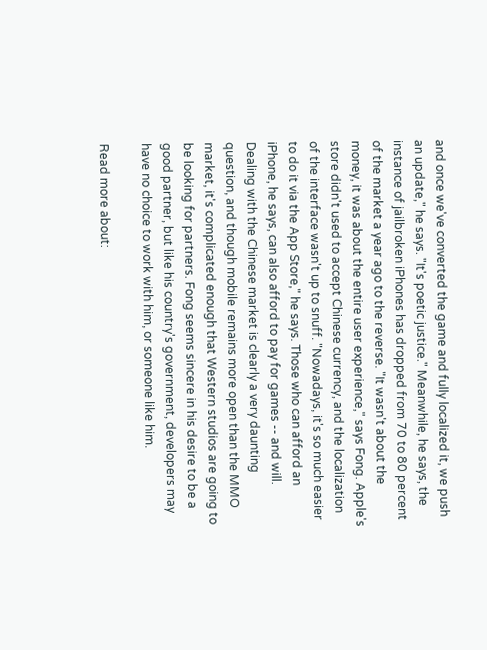and once we've converted the game and fully localized it, we push an update," he says. "It's poetic justice." Meanwhile, he says, the instance of jailbroken iPhones has dropped from 70 to 80 percent of the market a year ago to the reverse. "It wasn't about the money, it was about the entire user experience," says Fong. Apple's store didn't used to accept Chinese currency, and the localization of the interface wasn't up to snuff. "Nowadays, it's so much easier to do it via the App Store," he says. Those who can afford an iPhone, he says, can also afford to pay for games -- and will. Dealing with the Chinese market is clearly a very daunting question, and though mobile remains more open than the MMO market, it's complicated enough that Western studios are going to be looking for partners. Fong seems sincere in his desire to be a good partner, but like his country's government, developers may have no choice to work with him, or someone like him.

Read more about: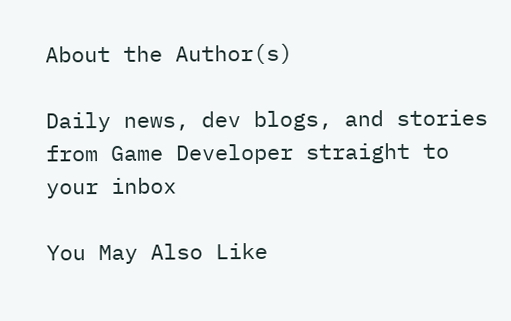About the Author(s)

Daily news, dev blogs, and stories from Game Developer straight to your inbox

You May Also Like